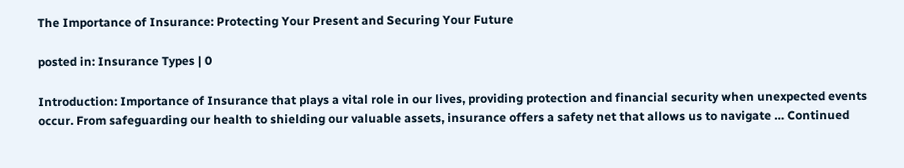The Importance of Insurance: Protecting Your Present and Securing Your Future

posted in: Insurance Types | 0

Introduction: Importance of Insurance that plays a vital role in our lives, providing protection and financial security when unexpected events occur. From safeguarding our health to shielding our valuable assets, insurance offers a safety net that allows us to navigate … Continued